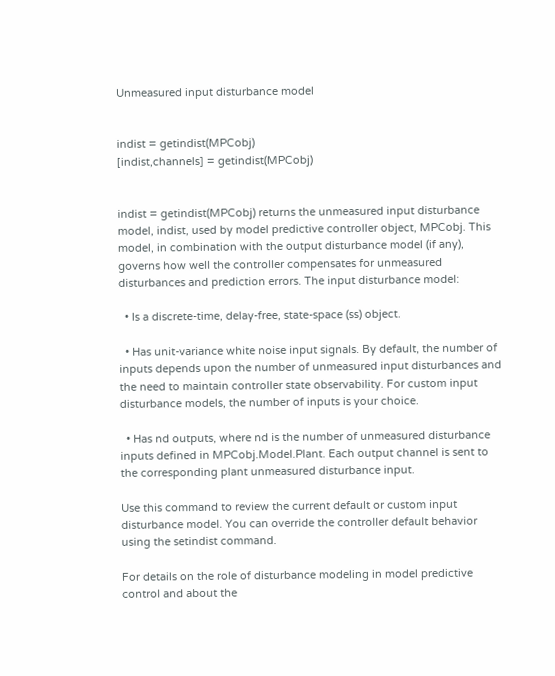Unmeasured input disturbance model


indist = getindist(MPCobj)
[indist,channels] = getindist(MPCobj)


indist = getindist(MPCobj) returns the unmeasured input disturbance model, indist, used by model predictive controller object, MPCobj. This model, in combination with the output disturbance model (if any), governs how well the controller compensates for unmeasured disturbances and prediction errors. The input disturbance model:

  • Is a discrete-time, delay-free, state-space (ss) object.

  • Has unit-variance white noise input signals. By default, the number of inputs depends upon the number of unmeasured input disturbances and the need to maintain controller state observability. For custom input disturbance models, the number of inputs is your choice.

  • Has nd outputs, where nd is the number of unmeasured disturbance inputs defined in MPCobj.Model.Plant. Each output channel is sent to the corresponding plant unmeasured disturbance input.

Use this command to review the current default or custom input disturbance model. You can override the controller default behavior using the setindist command.

For details on the role of disturbance modeling in model predictive control and about the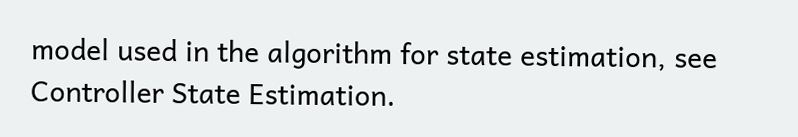model used in the algorithm for state estimation, see Controller State Estimation.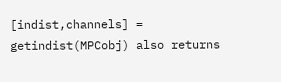[indist,channels] = getindist(MPCobj) also returns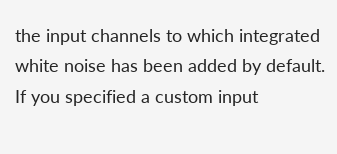the input channels to which integrated white noise has been added by default. If you specified a custom input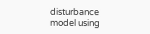disturbance model using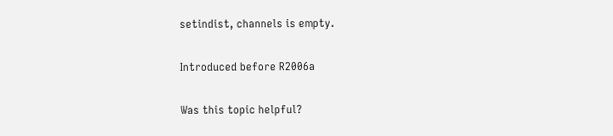setindist, channels is empty.

Introduced before R2006a

Was this topic helpful?